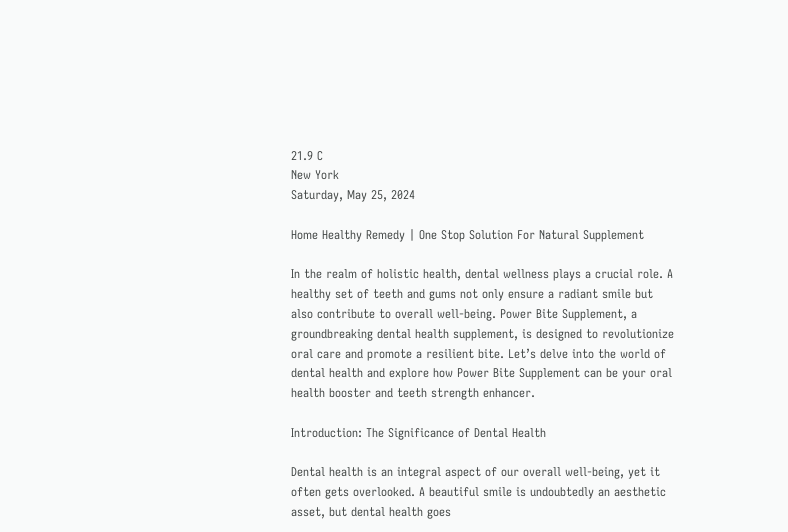21.9 C
New York
Saturday, May 25, 2024

Home Healthy Remedy | One Stop Solution For Natural Supplement

In the realm of holistic health, dental wellness plays a crucial role. A healthy set of teeth and gums not only ensure a radiant smile but also contribute to overall well-being. Power Bite Supplement, a groundbreaking dental health supplement, is designed to revolutionize oral care and promote a resilient bite. Let’s delve into the world of dental health and explore how Power Bite Supplement can be your oral health booster and teeth strength enhancer.

Introduction: The Significance of Dental Health

Dental health is an integral aspect of our overall well-being, yet it often gets overlooked. A beautiful smile is undoubtedly an aesthetic asset, but dental health goes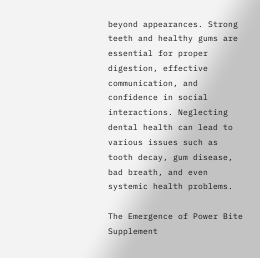beyond appearances. Strong teeth and healthy gums are essential for proper digestion, effective communication, and confidence in social interactions. Neglecting dental health can lead to various issues such as tooth decay, gum disease, bad breath, and even systemic health problems.

The Emergence of Power Bite Supplement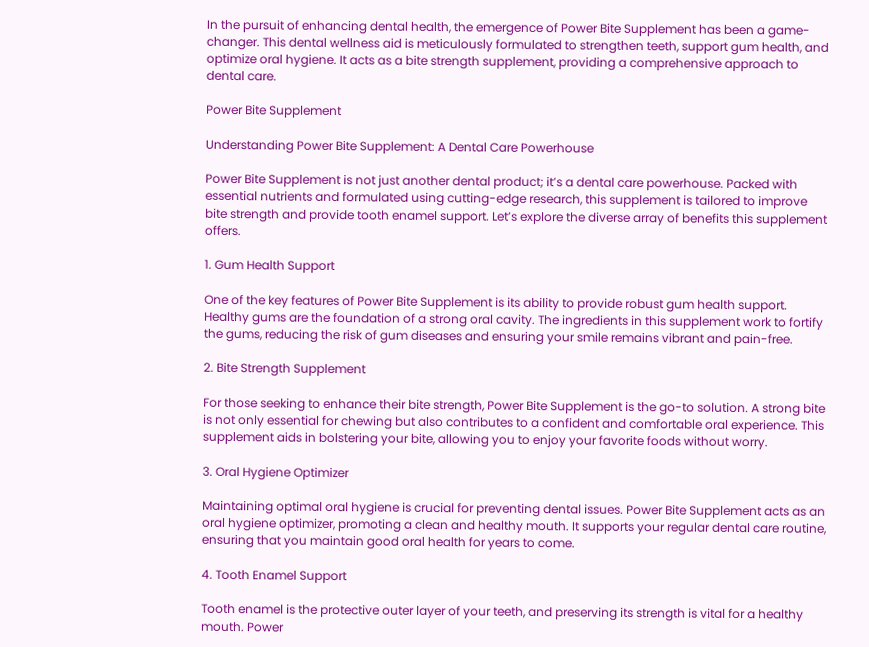In the pursuit of enhancing dental health, the emergence of Power Bite Supplement has been a game-changer. This dental wellness aid is meticulously formulated to strengthen teeth, support gum health, and optimize oral hygiene. It acts as a bite strength supplement, providing a comprehensive approach to dental care.

Power Bite Supplement

Understanding Power Bite Supplement: A Dental Care Powerhouse

Power Bite Supplement is not just another dental product; it’s a dental care powerhouse. Packed with essential nutrients and formulated using cutting-edge research, this supplement is tailored to improve bite strength and provide tooth enamel support. Let’s explore the diverse array of benefits this supplement offers.

1. Gum Health Support

One of the key features of Power Bite Supplement is its ability to provide robust gum health support. Healthy gums are the foundation of a strong oral cavity. The ingredients in this supplement work to fortify the gums, reducing the risk of gum diseases and ensuring your smile remains vibrant and pain-free.

2. Bite Strength Supplement

For those seeking to enhance their bite strength, Power Bite Supplement is the go-to solution. A strong bite is not only essential for chewing but also contributes to a confident and comfortable oral experience. This supplement aids in bolstering your bite, allowing you to enjoy your favorite foods without worry.

3. Oral Hygiene Optimizer

Maintaining optimal oral hygiene is crucial for preventing dental issues. Power Bite Supplement acts as an oral hygiene optimizer, promoting a clean and healthy mouth. It supports your regular dental care routine, ensuring that you maintain good oral health for years to come.

4. Tooth Enamel Support

Tooth enamel is the protective outer layer of your teeth, and preserving its strength is vital for a healthy mouth. Power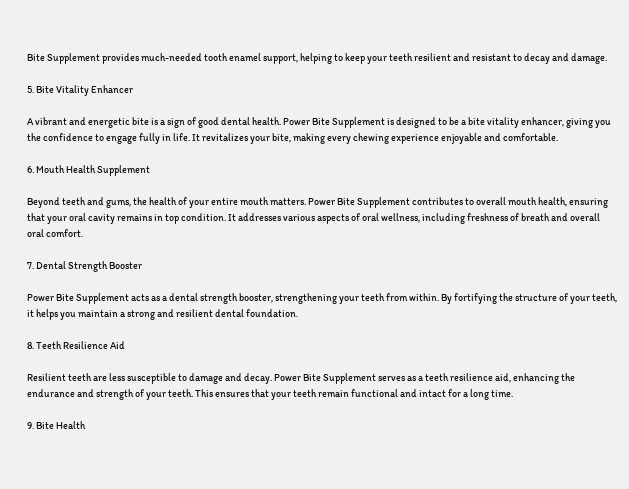Bite Supplement provides much-needed tooth enamel support, helping to keep your teeth resilient and resistant to decay and damage.

5. Bite Vitality Enhancer

A vibrant and energetic bite is a sign of good dental health. Power Bite Supplement is designed to be a bite vitality enhancer, giving you the confidence to engage fully in life. It revitalizes your bite, making every chewing experience enjoyable and comfortable.

6. Mouth Health Supplement

Beyond teeth and gums, the health of your entire mouth matters. Power Bite Supplement contributes to overall mouth health, ensuring that your oral cavity remains in top condition. It addresses various aspects of oral wellness, including freshness of breath and overall oral comfort.

7. Dental Strength Booster

Power Bite Supplement acts as a dental strength booster, strengthening your teeth from within. By fortifying the structure of your teeth, it helps you maintain a strong and resilient dental foundation.

8. Teeth Resilience Aid

Resilient teeth are less susceptible to damage and decay. Power Bite Supplement serves as a teeth resilience aid, enhancing the endurance and strength of your teeth. This ensures that your teeth remain functional and intact for a long time.

9. Bite Health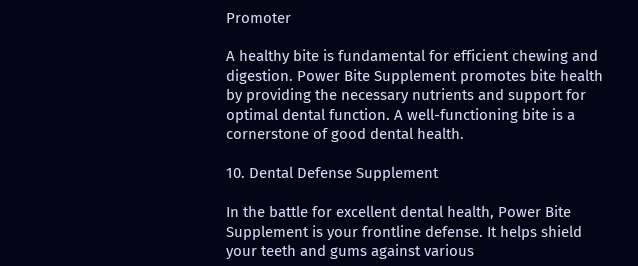Promoter

A healthy bite is fundamental for efficient chewing and digestion. Power Bite Supplement promotes bite health by providing the necessary nutrients and support for optimal dental function. A well-functioning bite is a cornerstone of good dental health.

10. Dental Defense Supplement

In the battle for excellent dental health, Power Bite Supplement is your frontline defense. It helps shield your teeth and gums against various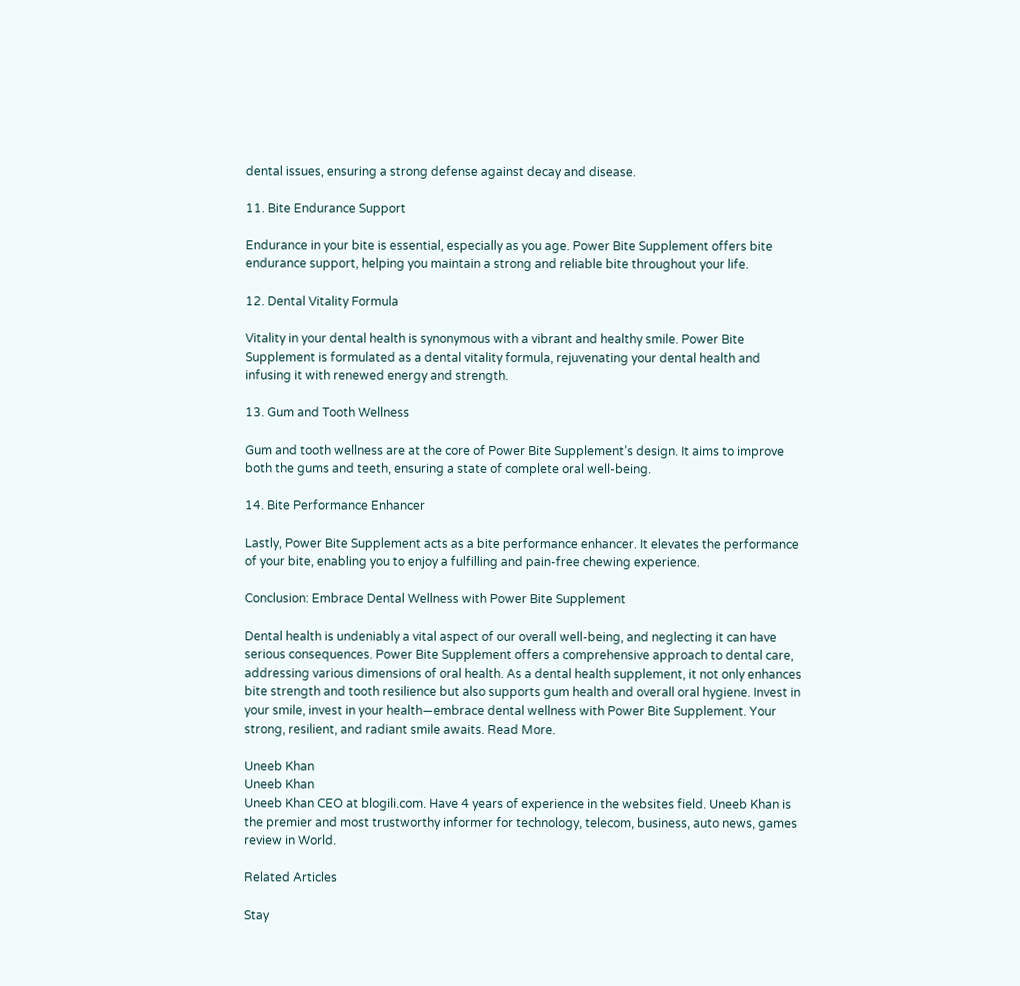dental issues, ensuring a strong defense against decay and disease.

11. Bite Endurance Support

Endurance in your bite is essential, especially as you age. Power Bite Supplement offers bite endurance support, helping you maintain a strong and reliable bite throughout your life.

12. Dental Vitality Formula

Vitality in your dental health is synonymous with a vibrant and healthy smile. Power Bite Supplement is formulated as a dental vitality formula, rejuvenating your dental health and infusing it with renewed energy and strength.

13. Gum and Tooth Wellness

Gum and tooth wellness are at the core of Power Bite Supplement’s design. It aims to improve both the gums and teeth, ensuring a state of complete oral well-being.

14. Bite Performance Enhancer

Lastly, Power Bite Supplement acts as a bite performance enhancer. It elevates the performance of your bite, enabling you to enjoy a fulfilling and pain-free chewing experience.

Conclusion: Embrace Dental Wellness with Power Bite Supplement

Dental health is undeniably a vital aspect of our overall well-being, and neglecting it can have serious consequences. Power Bite Supplement offers a comprehensive approach to dental care, addressing various dimensions of oral health. As a dental health supplement, it not only enhances bite strength and tooth resilience but also supports gum health and overall oral hygiene. Invest in your smile, invest in your health—embrace dental wellness with Power Bite Supplement. Your strong, resilient, and radiant smile awaits. Read More.

Uneeb Khan
Uneeb Khan
Uneeb Khan CEO at blogili.com. Have 4 years of experience in the websites field. Uneeb Khan is the premier and most trustworthy informer for technology, telecom, business, auto news, games review in World.

Related Articles

Stay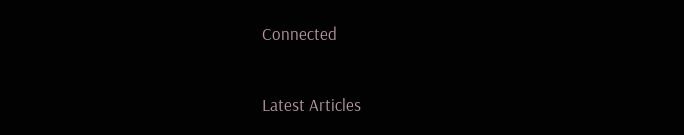Connected


Latest Articles